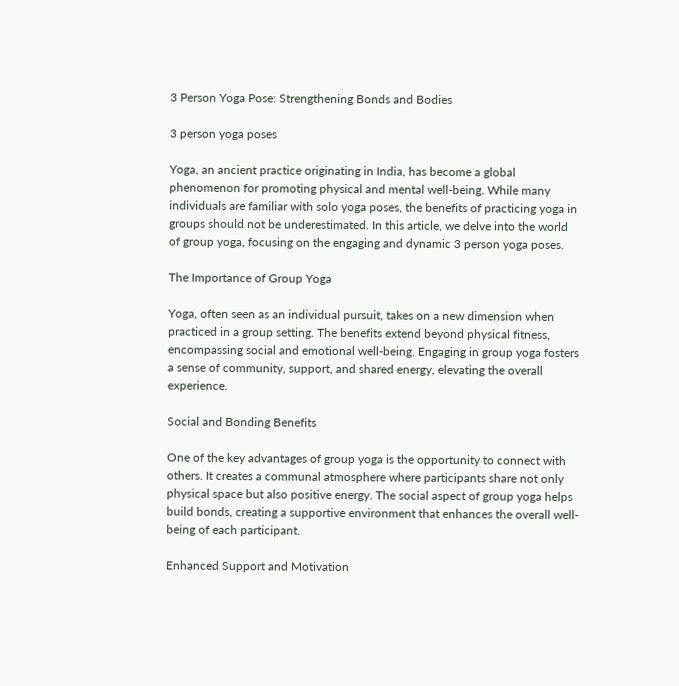3 Person Yoga Pose: Strengthening Bonds and Bodies

3 person yoga poses

Yoga, an ancient practice originating in India, has become a global phenomenon for promoting physical and mental well-being. While many individuals are familiar with solo yoga poses, the benefits of practicing yoga in groups should not be underestimated. In this article, we delve into the world of group yoga, focusing on the engaging and dynamic 3 person yoga poses.

The Importance of Group Yoga

Yoga, often seen as an individual pursuit, takes on a new dimension when practiced in a group setting. The benefits extend beyond physical fitness, encompassing social and emotional well-being. Engaging in group yoga fosters a sense of community, support, and shared energy, elevating the overall experience.

Social and Bonding Benefits

One of the key advantages of group yoga is the opportunity to connect with others. It creates a communal atmosphere where participants share not only physical space but also positive energy. The social aspect of group yoga helps build bonds, creating a supportive environment that enhances the overall well-being of each participant.

Enhanced Support and Motivation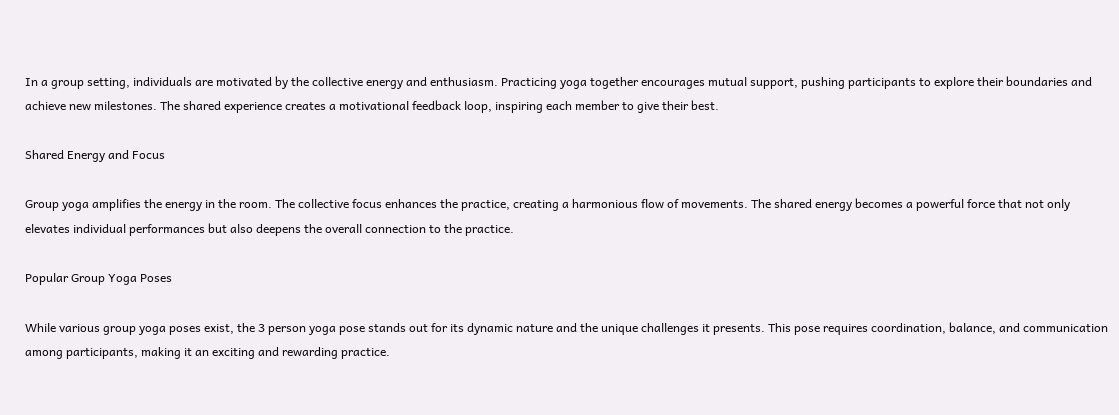In a group setting, individuals are motivated by the collective energy and enthusiasm. Practicing yoga together encourages mutual support, pushing participants to explore their boundaries and achieve new milestones. The shared experience creates a motivational feedback loop, inspiring each member to give their best.

Shared Energy and Focus

Group yoga amplifies the energy in the room. The collective focus enhances the practice, creating a harmonious flow of movements. The shared energy becomes a powerful force that not only elevates individual performances but also deepens the overall connection to the practice.

Popular Group Yoga Poses

While various group yoga poses exist, the 3 person yoga pose stands out for its dynamic nature and the unique challenges it presents. This pose requires coordination, balance, and communication among participants, making it an exciting and rewarding practice.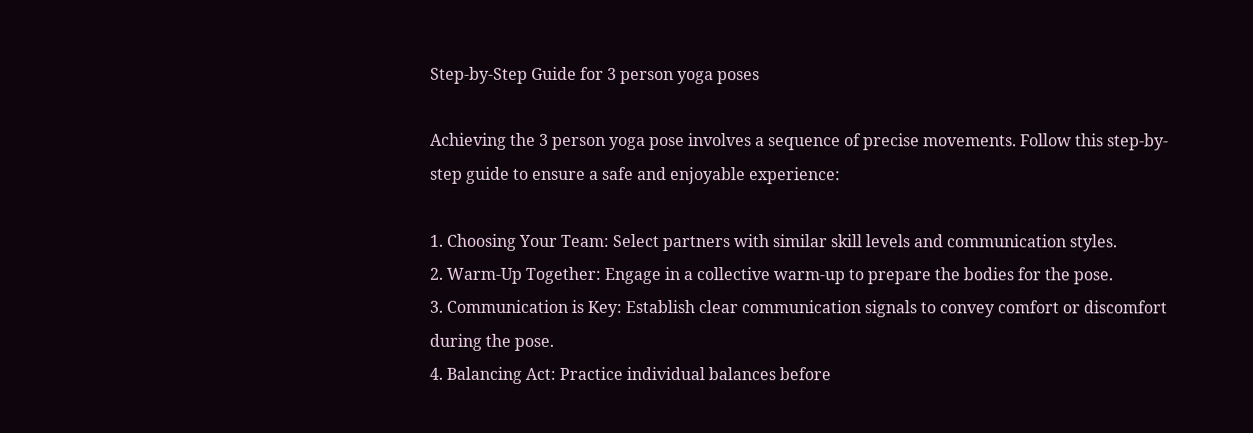Step-by-Step Guide for 3 person yoga poses

Achieving the 3 person yoga pose involves a sequence of precise movements. Follow this step-by-step guide to ensure a safe and enjoyable experience:

1. Choosing Your Team: Select partners with similar skill levels and communication styles.
2. Warm-Up Together: Engage in a collective warm-up to prepare the bodies for the pose.
3. Communication is Key: Establish clear communication signals to convey comfort or discomfort during the pose.
4. Balancing Act: Practice individual balances before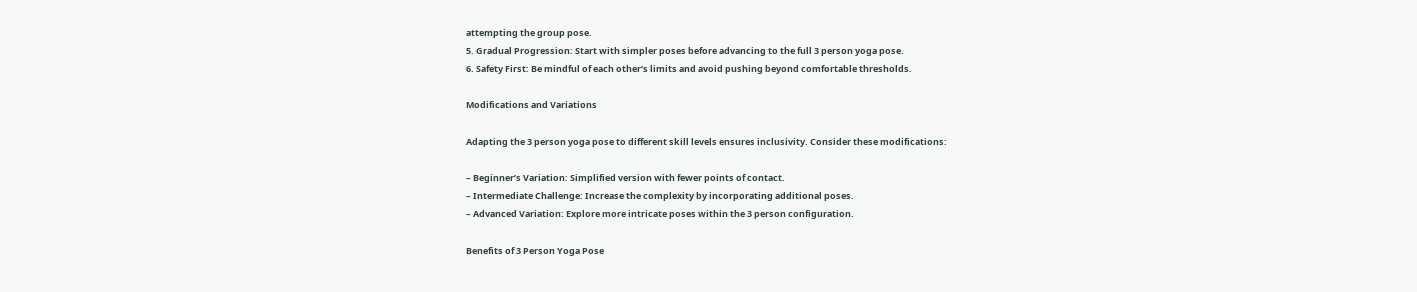attempting the group pose.
5. Gradual Progression: Start with simpler poses before advancing to the full 3 person yoga pose.
6. Safety First: Be mindful of each other’s limits and avoid pushing beyond comfortable thresholds.

Modifications and Variations

Adapting the 3 person yoga pose to different skill levels ensures inclusivity. Consider these modifications:

– Beginner’s Variation: Simplified version with fewer points of contact.
– Intermediate Challenge: Increase the complexity by incorporating additional poses.
– Advanced Variation: Explore more intricate poses within the 3 person configuration.

Benefits of 3 Person Yoga Pose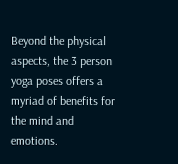Beyond the physical aspects, the 3 person yoga poses offers a myriad of benefits for the mind and emotions.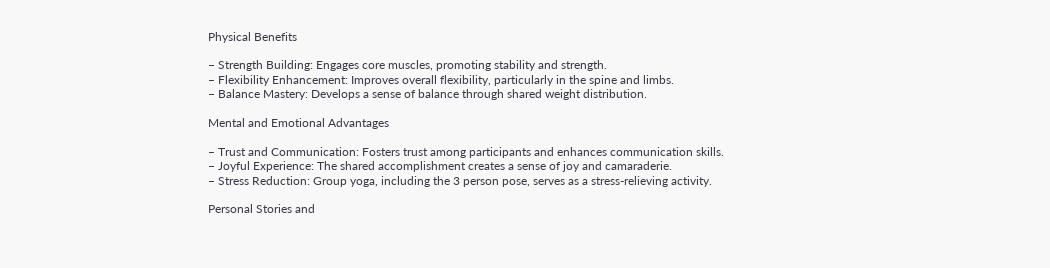Physical Benefits

– Strength Building: Engages core muscles, promoting stability and strength.
– Flexibility Enhancement: Improves overall flexibility, particularly in the spine and limbs.
– Balance Mastery: Develops a sense of balance through shared weight distribution.

Mental and Emotional Advantages

– Trust and Communication: Fosters trust among participants and enhances communication skills.
– Joyful Experience: The shared accomplishment creates a sense of joy and camaraderie.
– Stress Reduction: Group yoga, including the 3 person pose, serves as a stress-relieving activity.

Personal Stories and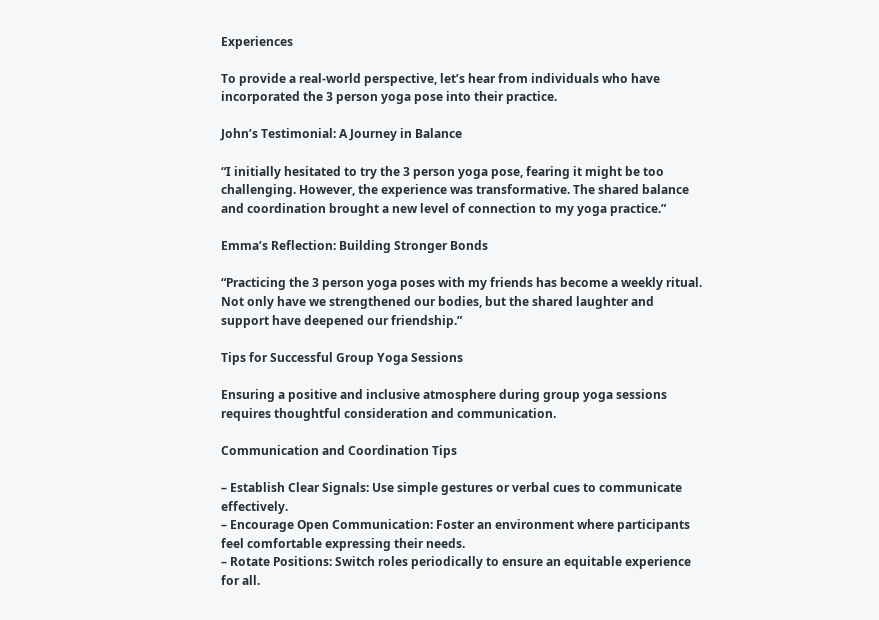Experiences

To provide a real-world perspective, let’s hear from individuals who have incorporated the 3 person yoga pose into their practice.

John’s Testimonial: A Journey in Balance

“I initially hesitated to try the 3 person yoga pose, fearing it might be too challenging. However, the experience was transformative. The shared balance and coordination brought a new level of connection to my yoga practice.”

Emma’s Reflection: Building Stronger Bonds

“Practicing the 3 person yoga poses with my friends has become a weekly ritual. Not only have we strengthened our bodies, but the shared laughter and support have deepened our friendship.”

Tips for Successful Group Yoga Sessions

Ensuring a positive and inclusive atmosphere during group yoga sessions requires thoughtful consideration and communication.

Communication and Coordination Tips

– Establish Clear Signals: Use simple gestures or verbal cues to communicate effectively.
– Encourage Open Communication: Foster an environment where participants feel comfortable expressing their needs.
– Rotate Positions: Switch roles periodically to ensure an equitable experience for all.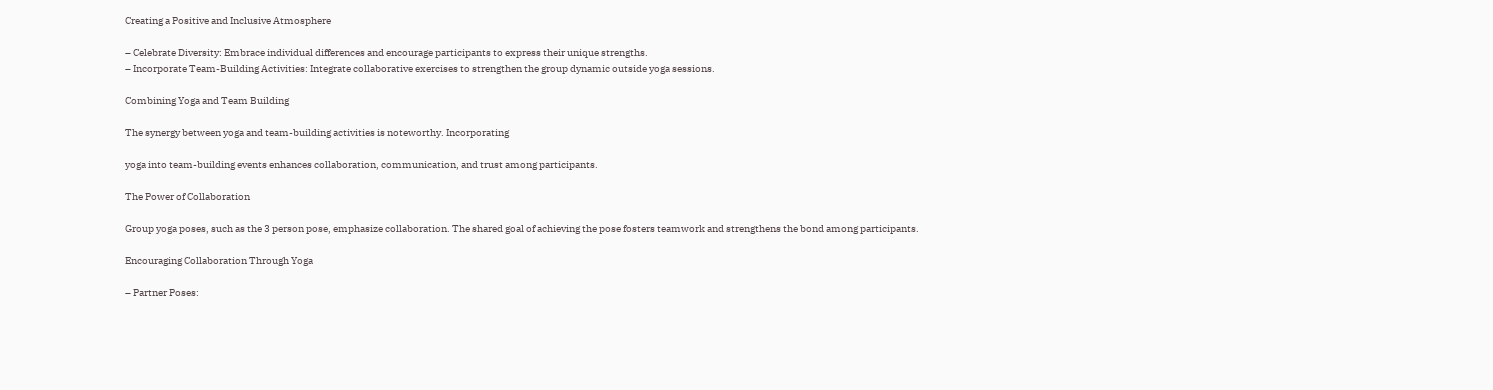Creating a Positive and Inclusive Atmosphere

– Celebrate Diversity: Embrace individual differences and encourage participants to express their unique strengths.
– Incorporate Team-Building Activities: Integrate collaborative exercises to strengthen the group dynamic outside yoga sessions.

Combining Yoga and Team Building

The synergy between yoga and team-building activities is noteworthy. Incorporating

yoga into team-building events enhances collaboration, communication, and trust among participants.

The Power of Collaboration

Group yoga poses, such as the 3 person pose, emphasize collaboration. The shared goal of achieving the pose fosters teamwork and strengthens the bond among participants.

Encouraging Collaboration Through Yoga

– Partner Poses: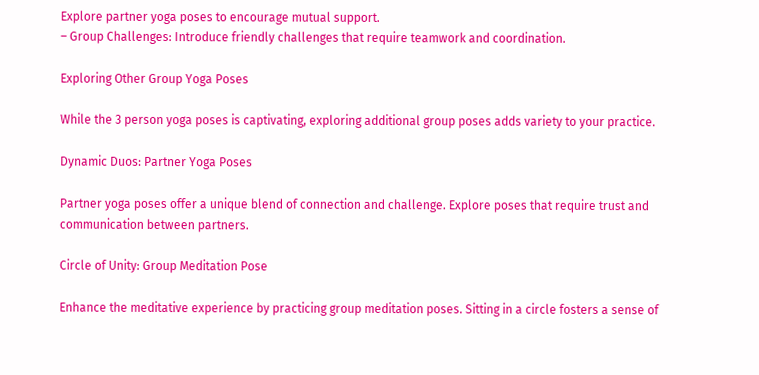Explore partner yoga poses to encourage mutual support.
– Group Challenges: Introduce friendly challenges that require teamwork and coordination.

Exploring Other Group Yoga Poses

While the 3 person yoga poses is captivating, exploring additional group poses adds variety to your practice.

Dynamic Duos: Partner Yoga Poses

Partner yoga poses offer a unique blend of connection and challenge. Explore poses that require trust and communication between partners.

Circle of Unity: Group Meditation Pose

Enhance the meditative experience by practicing group meditation poses. Sitting in a circle fosters a sense of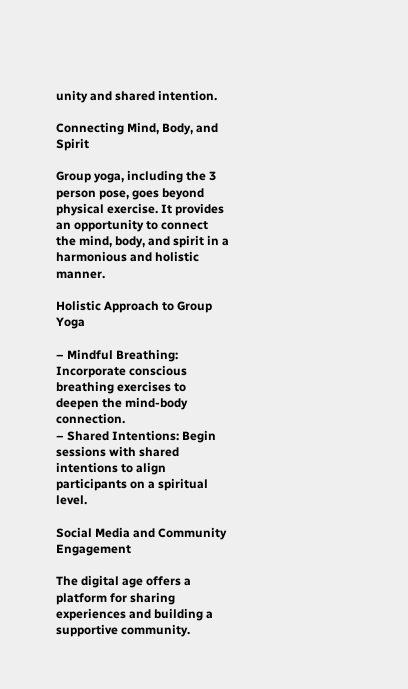unity and shared intention.

Connecting Mind, Body, and Spirit

Group yoga, including the 3 person pose, goes beyond physical exercise. It provides an opportunity to connect the mind, body, and spirit in a harmonious and holistic manner.

Holistic Approach to Group Yoga

– Mindful Breathing: Incorporate conscious breathing exercises to deepen the mind-body connection.
– Shared Intentions: Begin sessions with shared intentions to align participants on a spiritual level.

Social Media and Community Engagement

The digital age offers a platform for sharing experiences and building a supportive community.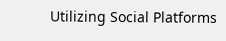Utilizing Social Platforms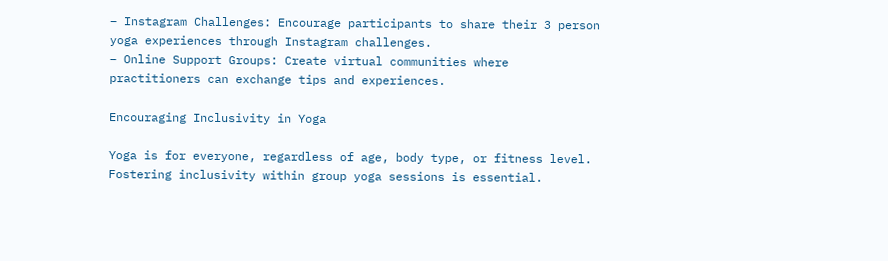– Instagram Challenges: Encourage participants to share their 3 person yoga experiences through Instagram challenges.
– Online Support Groups: Create virtual communities where practitioners can exchange tips and experiences.

Encouraging Inclusivity in Yoga

Yoga is for everyone, regardless of age, body type, or fitness level. Fostering inclusivity within group yoga sessions is essential.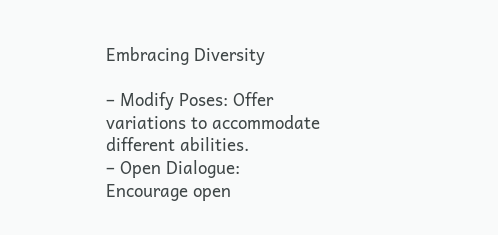Embracing Diversity

– Modify Poses: Offer variations to accommodate different abilities.
– Open Dialogue: Encourage open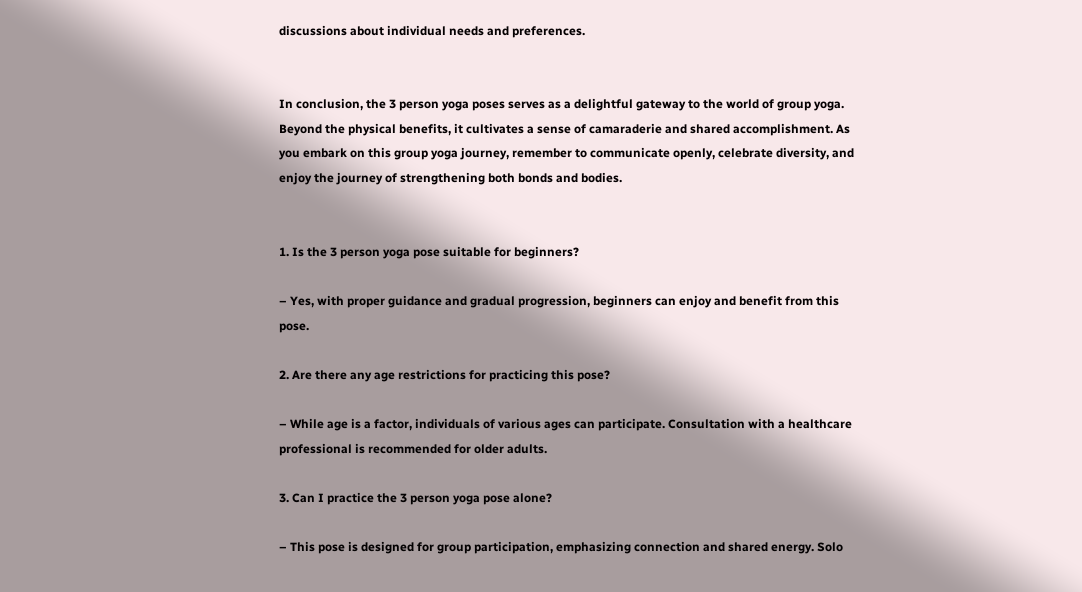discussions about individual needs and preferences.


In conclusion, the 3 person yoga poses serves as a delightful gateway to the world of group yoga. Beyond the physical benefits, it cultivates a sense of camaraderie and shared accomplishment. As you embark on this group yoga journey, remember to communicate openly, celebrate diversity, and enjoy the journey of strengthening both bonds and bodies.


1. Is the 3 person yoga pose suitable for beginners?

– Yes, with proper guidance and gradual progression, beginners can enjoy and benefit from this pose.

2. Are there any age restrictions for practicing this pose?

– While age is a factor, individuals of various ages can participate. Consultation with a healthcare professional is recommended for older adults.

3. Can I practice the 3 person yoga pose alone?

– This pose is designed for group participation, emphasizing connection and shared energy. Solo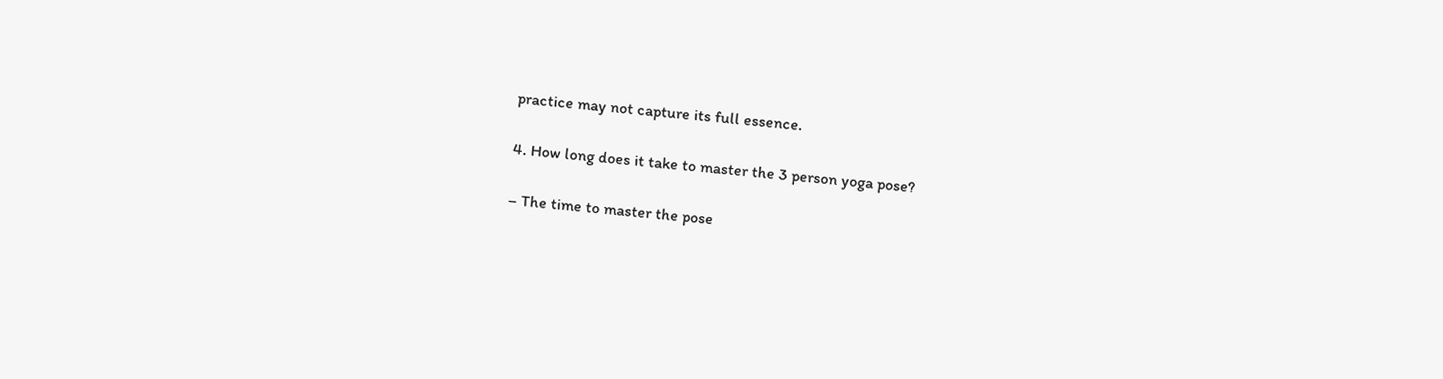practice may not capture its full essence.

4. How long does it take to master the 3 person yoga pose?

– The time to master the pose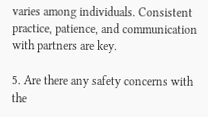varies among individuals. Consistent practice, patience, and communication with partners are key.

5. Are there any safety concerns with the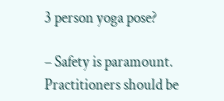3 person yoga pose?

– Safety is paramount. Practitioners should be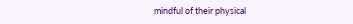mindful of their physical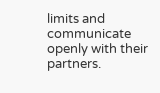limits and communicate openly with their partners.